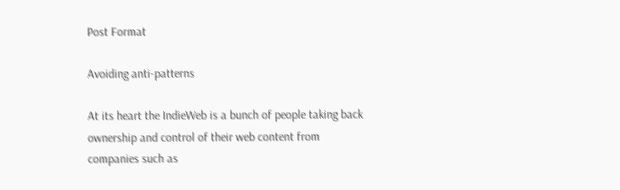Post Format

Avoiding anti-patterns

At its heart the IndieWeb is a bunch of people taking back ownership and control of their web content from companies such as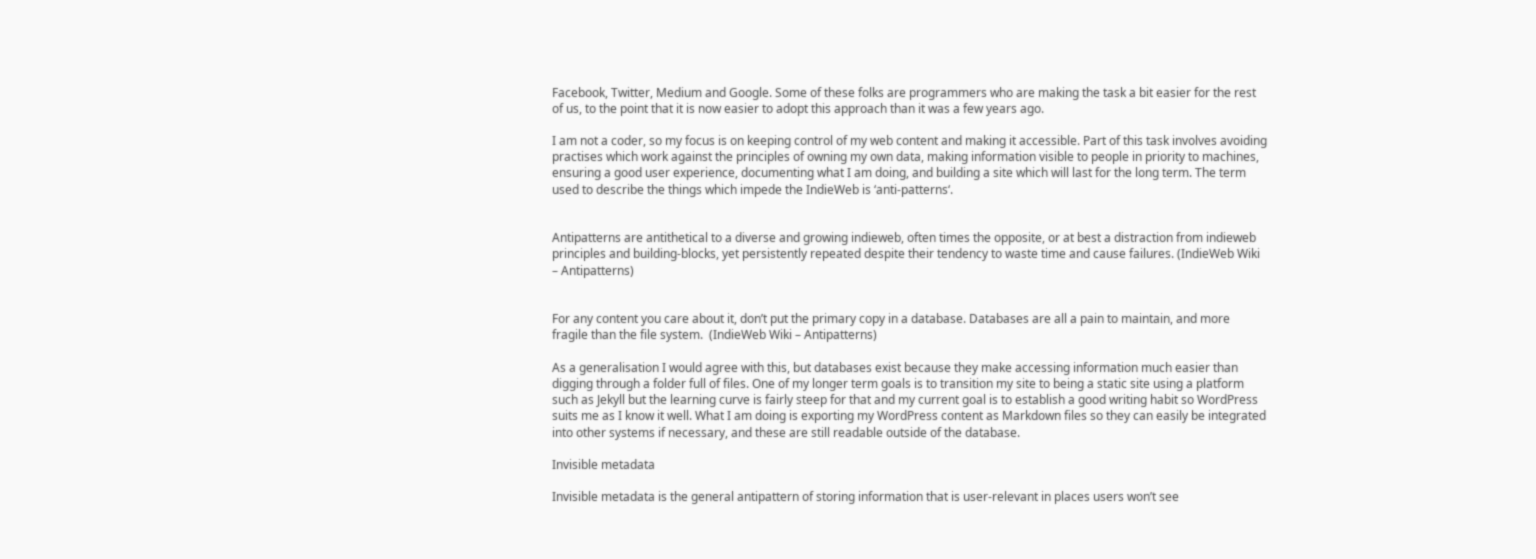Facebook, Twitter, Medium and Google. Some of these folks are programmers who are making the task a bit easier for the rest of us, to the point that it is now easier to adopt this approach than it was a few years ago.

I am not a coder, so my focus is on keeping control of my web content and making it accessible. Part of this task involves avoiding practises which work against the principles of owning my own data, making information visible to people in priority to machines, ensuring a good user experience, documenting what I am doing, and building a site which will last for the long term. The term used to describe the things which impede the IndieWeb is ‘anti-patterns‘.


Antipatterns are antithetical to a diverse and growing indieweb, often times the opposite, or at best a distraction from indieweb principles and building-blocks, yet persistently repeated despite their tendency to waste time and cause failures. (IndieWeb Wiki – Antipatterns)


For any content you care about it, don’t put the primary copy in a database. Databases are all a pain to maintain, and more fragile than the file system.  (IndieWeb Wiki – Antipatterns)

As a generalisation I would agree with this, but databases exist because they make accessing information much easier than digging through a folder full of files. One of my longer term goals is to transition my site to being a static site using a platform such as Jekyll but the learning curve is fairly steep for that and my current goal is to establish a good writing habit so WordPress suits me as I know it well. What I am doing is exporting my WordPress content as Markdown files so they can easily be integrated into other systems if necessary, and these are still readable outside of the database.

Invisible metadata

Invisible metadata is the general antipattern of storing information that is user-relevant in places users won’t see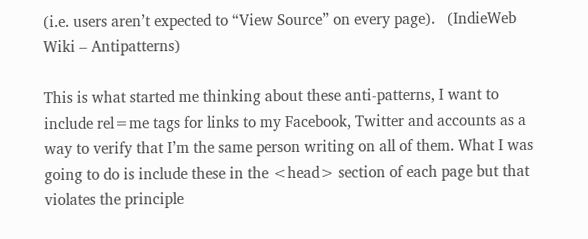(i.e. users aren’t expected to “View Source” on every page).   (IndieWeb Wiki – Antipatterns)

This is what started me thinking about these anti-patterns, I want to include rel=me tags for links to my Facebook, Twitter and accounts as a way to verify that I’m the same person writing on all of them. What I was going to do is include these in the <head> section of each page but that violates the principle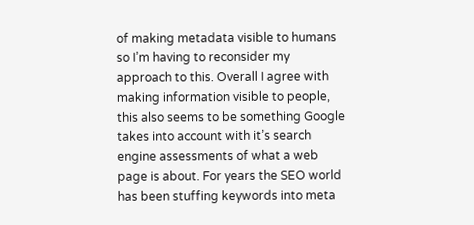of making metadata visible to humans so I’m having to reconsider my approach to this. Overall I agree with making information visible to people, this also seems to be something Google takes into account with it’s search engine assessments of what a web page is about. For years the SEO world has been stuffing keywords into meta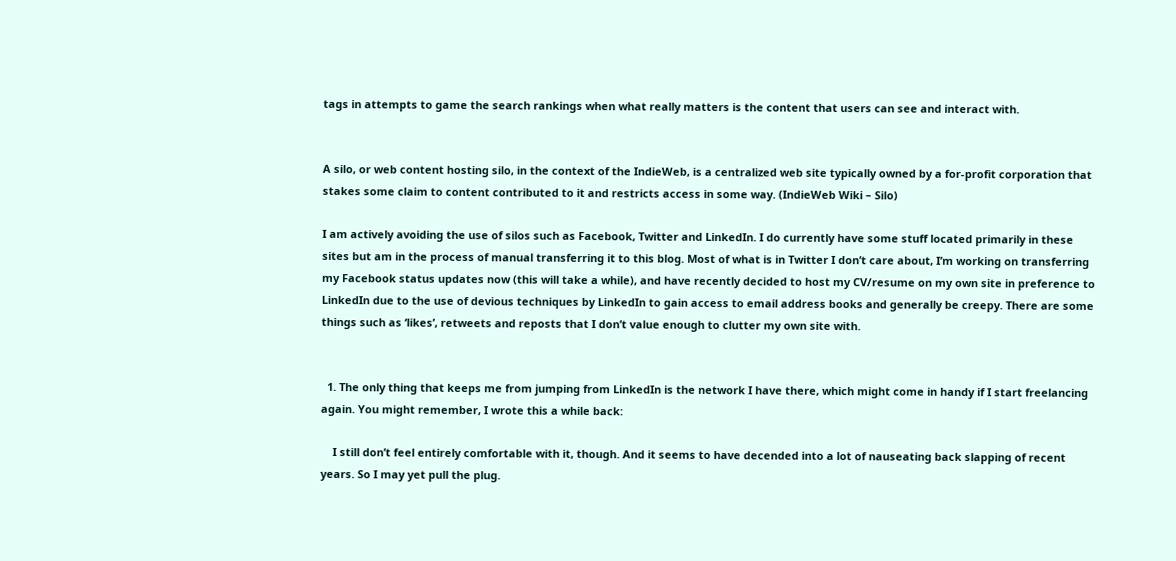tags in attempts to game the search rankings when what really matters is the content that users can see and interact with.


A silo, or web content hosting silo, in the context of the IndieWeb, is a centralized web site typically owned by a for-profit corporation that stakes some claim to content contributed to it and restricts access in some way. (IndieWeb Wiki – Silo)

I am actively avoiding the use of silos such as Facebook, Twitter and LinkedIn. I do currently have some stuff located primarily in these sites but am in the process of manual transferring it to this blog. Most of what is in Twitter I don’t care about, I’m working on transferring my Facebook status updates now (this will take a while), and have recently decided to host my CV/resume on my own site in preference to LinkedIn due to the use of devious techniques by LinkedIn to gain access to email address books and generally be creepy. There are some things such as ‘likes’, retweets and reposts that I don’t value enough to clutter my own site with.


  1. The only thing that keeps me from jumping from LinkedIn is the network I have there, which might come in handy if I start freelancing again. You might remember, I wrote this a while back:

    I still don’t feel entirely comfortable with it, though. And it seems to have decended into a lot of nauseating back slapping of recent years. So I may yet pull the plug.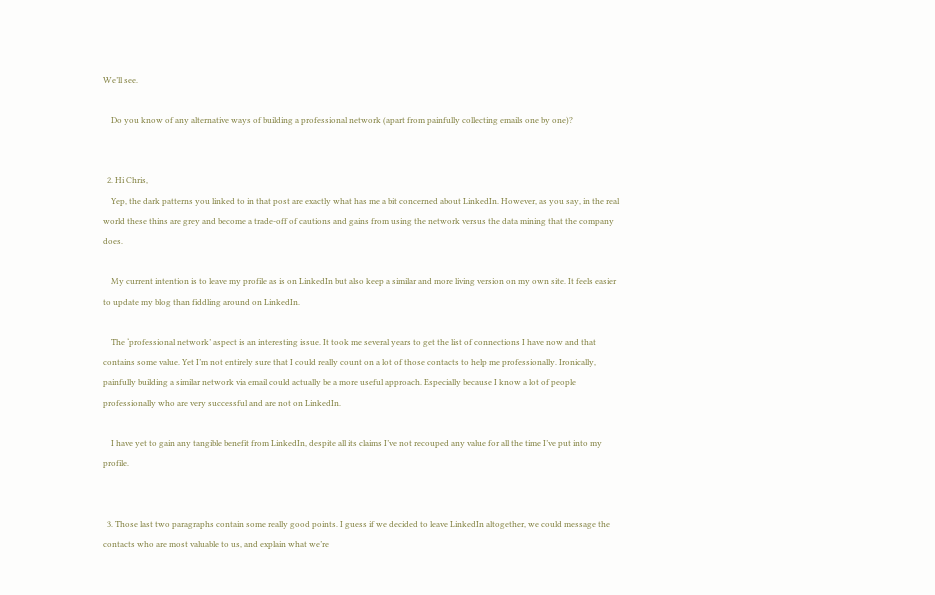We’ll see.

    Do you know of any alternative ways of building a professional network (apart from painfully collecting emails one by one)?


  2. Hi Chris,
    Yep, the dark patterns you linked to in that post are exactly what has me a bit concerned about LinkedIn. However, as you say, in the real world these thins are grey and become a trade-off of cautions and gains from using the network versus the data mining that the company does.

    My current intention is to leave my profile as is on LinkedIn but also keep a similar and more living version on my own site. It feels easier to update my blog than fiddling around on LinkedIn.

    The ‘professional network’ aspect is an interesting issue. It took me several years to get the list of connections I have now and that contains some value. Yet I’m not entirely sure that I could really count on a lot of those contacts to help me professionally. Ironically, painfully building a similar network via email could actually be a more useful approach. Especially because I know a lot of people professionally who are very successful and are not on LinkedIn.

    I have yet to gain any tangible benefit from LinkedIn, despite all its claims I’ve not recouped any value for all the time I’ve put into my profile.


  3. Those last two paragraphs contain some really good points. I guess if we decided to leave LinkedIn altogether, we could message the contacts who are most valuable to us, and explain what we’re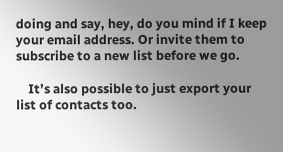doing and say, hey, do you mind if I keep your email address. Or invite them to subscribe to a new list before we go.

    It’s also possible to just export your list of contacts too.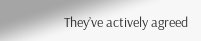They’ve actively agreed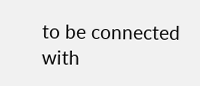to be connected with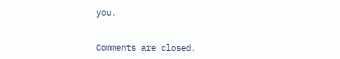you.


Comments are closed.